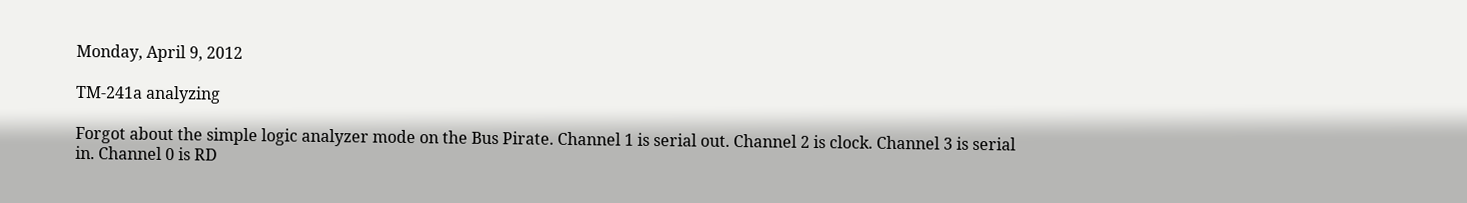Monday, April 9, 2012

TM-241a analyzing

Forgot about the simple logic analyzer mode on the Bus Pirate. Channel 1 is serial out. Channel 2 is clock. Channel 3 is serial in. Channel 0 is RD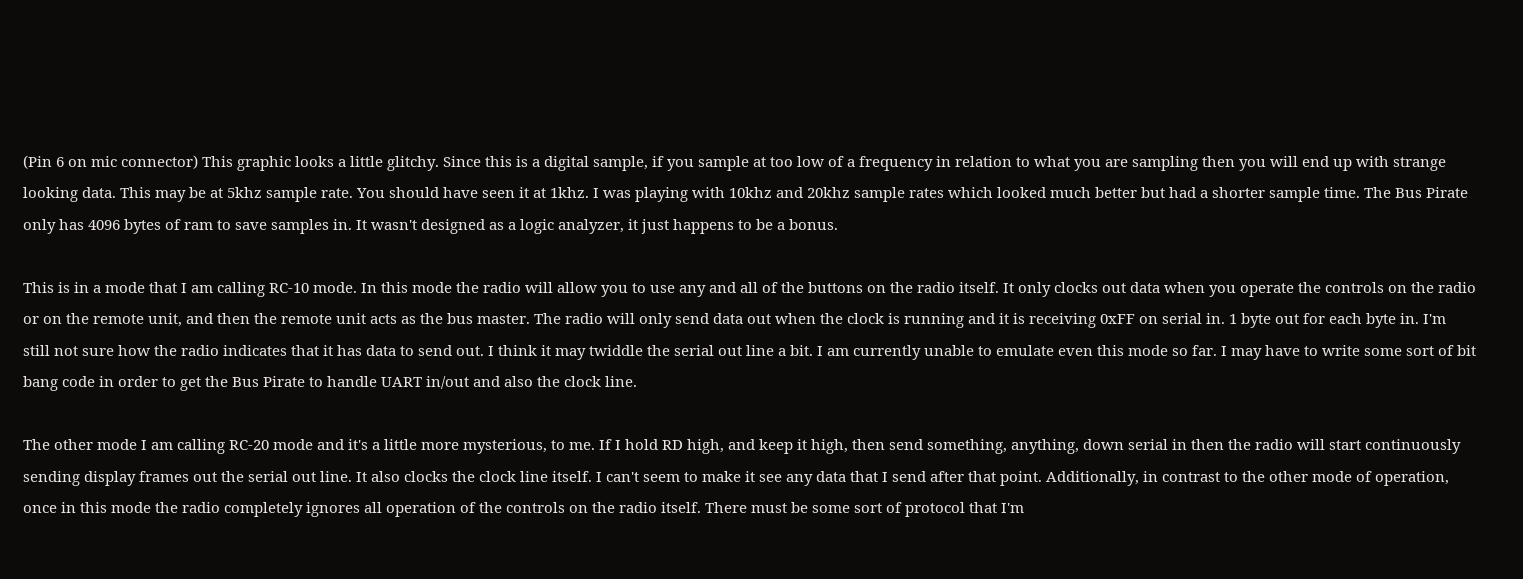(Pin 6 on mic connector) This graphic looks a little glitchy. Since this is a digital sample, if you sample at too low of a frequency in relation to what you are sampling then you will end up with strange looking data. This may be at 5khz sample rate. You should have seen it at 1khz. I was playing with 10khz and 20khz sample rates which looked much better but had a shorter sample time. The Bus Pirate only has 4096 bytes of ram to save samples in. It wasn't designed as a logic analyzer, it just happens to be a bonus.

This is in a mode that I am calling RC-10 mode. In this mode the radio will allow you to use any and all of the buttons on the radio itself. It only clocks out data when you operate the controls on the radio or on the remote unit, and then the remote unit acts as the bus master. The radio will only send data out when the clock is running and it is receiving 0xFF on serial in. 1 byte out for each byte in. I'm still not sure how the radio indicates that it has data to send out. I think it may twiddle the serial out line a bit. I am currently unable to emulate even this mode so far. I may have to write some sort of bit bang code in order to get the Bus Pirate to handle UART in/out and also the clock line.

The other mode I am calling RC-20 mode and it's a little more mysterious, to me. If I hold RD high, and keep it high, then send something, anything, down serial in then the radio will start continuously sending display frames out the serial out line. It also clocks the clock line itself. I can't seem to make it see any data that I send after that point. Additionally, in contrast to the other mode of operation, once in this mode the radio completely ignores all operation of the controls on the radio itself. There must be some sort of protocol that I'm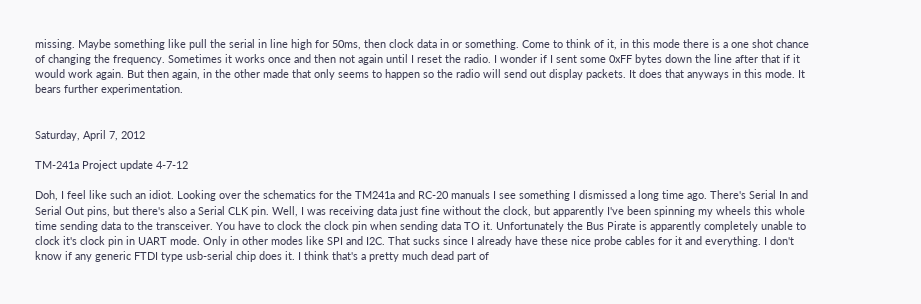missing. Maybe something like pull the serial in line high for 50ms, then clock data in or something. Come to think of it, in this mode there is a one shot chance of changing the frequency. Sometimes it works once and then not again until I reset the radio. I wonder if I sent some 0xFF bytes down the line after that if it would work again. But then again, in the other made that only seems to happen so the radio will send out display packets. It does that anyways in this mode. It bears further experimentation.


Saturday, April 7, 2012

TM-241a Project update 4-7-12

Doh, I feel like such an idiot. Looking over the schematics for the TM241a and RC-20 manuals I see something I dismissed a long time ago. There's Serial In and Serial Out pins, but there's also a Serial CLK pin. Well, I was receiving data just fine without the clock, but apparently I've been spinning my wheels this whole time sending data to the transceiver. You have to clock the clock pin when sending data TO it. Unfortunately the Bus Pirate is apparently completely unable to clock it's clock pin in UART mode. Only in other modes like SPI and I2C. That sucks since I already have these nice probe cables for it and everything. I don't know if any generic FTDI type usb-serial chip does it. I think that's a pretty much dead part of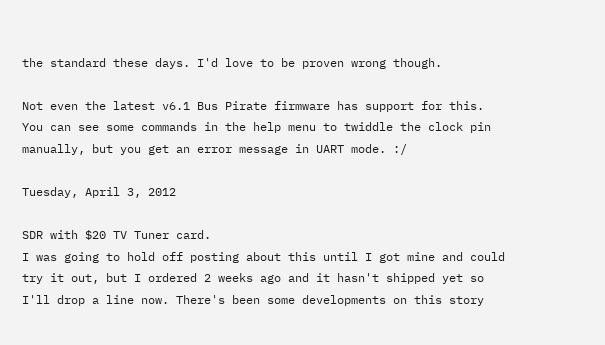the standard these days. I'd love to be proven wrong though.

Not even the latest v6.1 Bus Pirate firmware has support for this. You can see some commands in the help menu to twiddle the clock pin manually, but you get an error message in UART mode. :/

Tuesday, April 3, 2012

SDR with $20 TV Tuner card.
I was going to hold off posting about this until I got mine and could try it out, but I ordered 2 weeks ago and it hasn't shipped yet so I'll drop a line now. There's been some developments on this story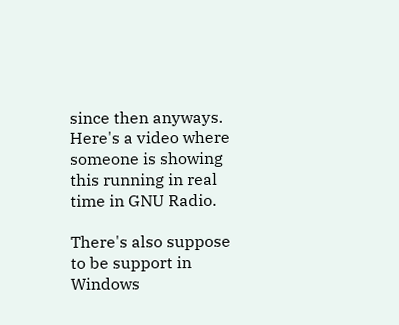since then anyways. Here's a video where someone is showing this running in real time in GNU Radio.

There's also suppose to be support in Windows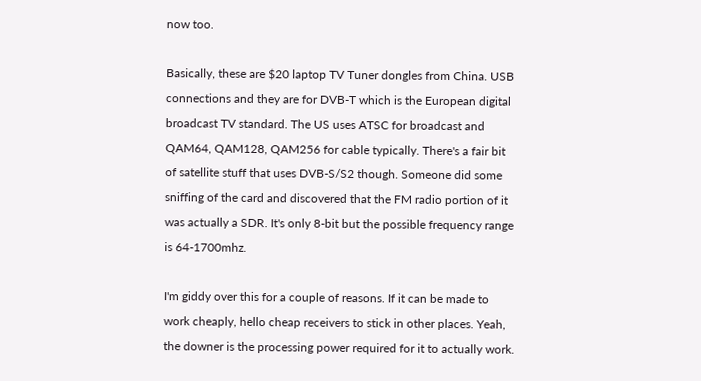now too.

Basically, these are $20 laptop TV Tuner dongles from China. USB connections and they are for DVB-T which is the European digital broadcast TV standard. The US uses ATSC for broadcast and QAM64, QAM128, QAM256 for cable typically. There's a fair bit of satellite stuff that uses DVB-S/S2 though. Someone did some sniffing of the card and discovered that the FM radio portion of it was actually a SDR. It's only 8-bit but the possible frequency range is 64-1700mhz.

I'm giddy over this for a couple of reasons. If it can be made to work cheaply, hello cheap receivers to stick in other places. Yeah, the downer is the processing power required for it to actually work.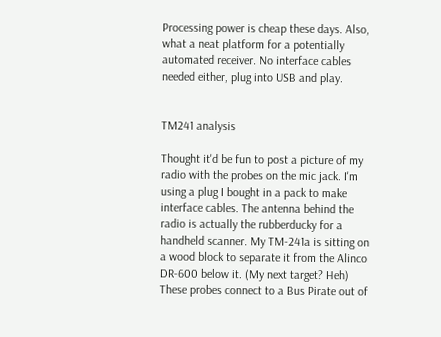Processing power is cheap these days. Also, what a neat platform for a potentially automated receiver. No interface cables needed either, plug into USB and play.


TM241 analysis

Thought it'd be fun to post a picture of my radio with the probes on the mic jack. I'm using a plug I bought in a pack to make interface cables. The antenna behind the radio is actually the rubberducky for a handheld scanner. My TM-241a is sitting on a wood block to separate it from the Alinco DR-600 below it. (My next target? Heh) These probes connect to a Bus Pirate out of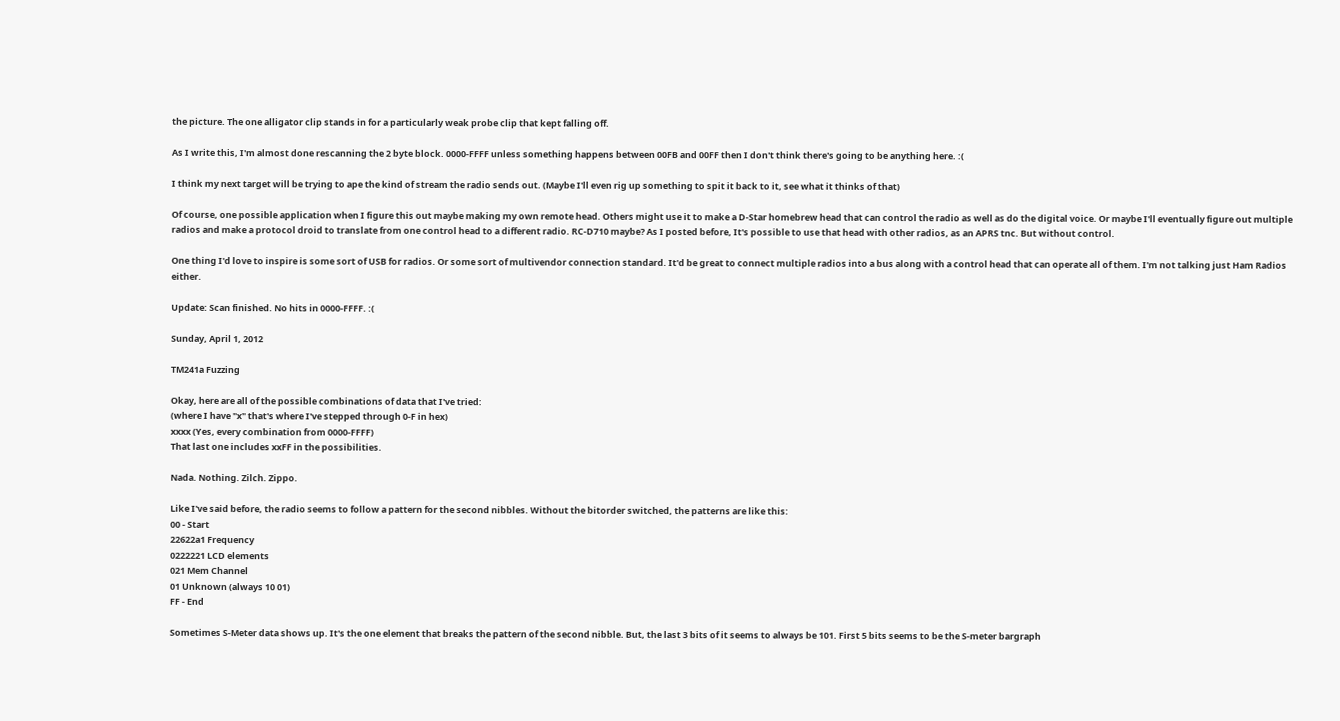the picture. The one alligator clip stands in for a particularly weak probe clip that kept falling off.

As I write this, I'm almost done rescanning the 2 byte block. 0000-FFFF unless something happens between 00FB and 00FF then I don't think there's going to be anything here. :(

I think my next target will be trying to ape the kind of stream the radio sends out. (Maybe I'll even rig up something to spit it back to it, see what it thinks of that)

Of course, one possible application when I figure this out maybe making my own remote head. Others might use it to make a D-Star homebrew head that can control the radio as well as do the digital voice. Or maybe I'll eventually figure out multiple radios and make a protocol droid to translate from one control head to a different radio. RC-D710 maybe? As I posted before, It's possible to use that head with other radios, as an APRS tnc. But without control.

One thing I'd love to inspire is some sort of USB for radios. Or some sort of multivendor connection standard. It'd be great to connect multiple radios into a bus along with a control head that can operate all of them. I'm not talking just Ham Radios either.

Update: Scan finished. No hits in 0000-FFFF. :(

Sunday, April 1, 2012

TM241a Fuzzing

Okay, here are all of the possible combinations of data that I've tried:
(where I have "x" that's where I've stepped through 0-F in hex)
xxxx (Yes, every combination from 0000-FFFF)
That last one includes xxFF in the possibilities.

Nada. Nothing. Zilch. Zippo.

Like I've said before, the radio seems to follow a pattern for the second nibbles. Without the bitorder switched, the patterns are like this:
00 - Start
22622a1 Frequency
0222221 LCD elements
021 Mem Channel
01 Unknown (always 10 01)
FF - End

Sometimes S-Meter data shows up. It's the one element that breaks the pattern of the second nibble. But, the last 3 bits of it seems to always be 101. First 5 bits seems to be the S-meter bargraph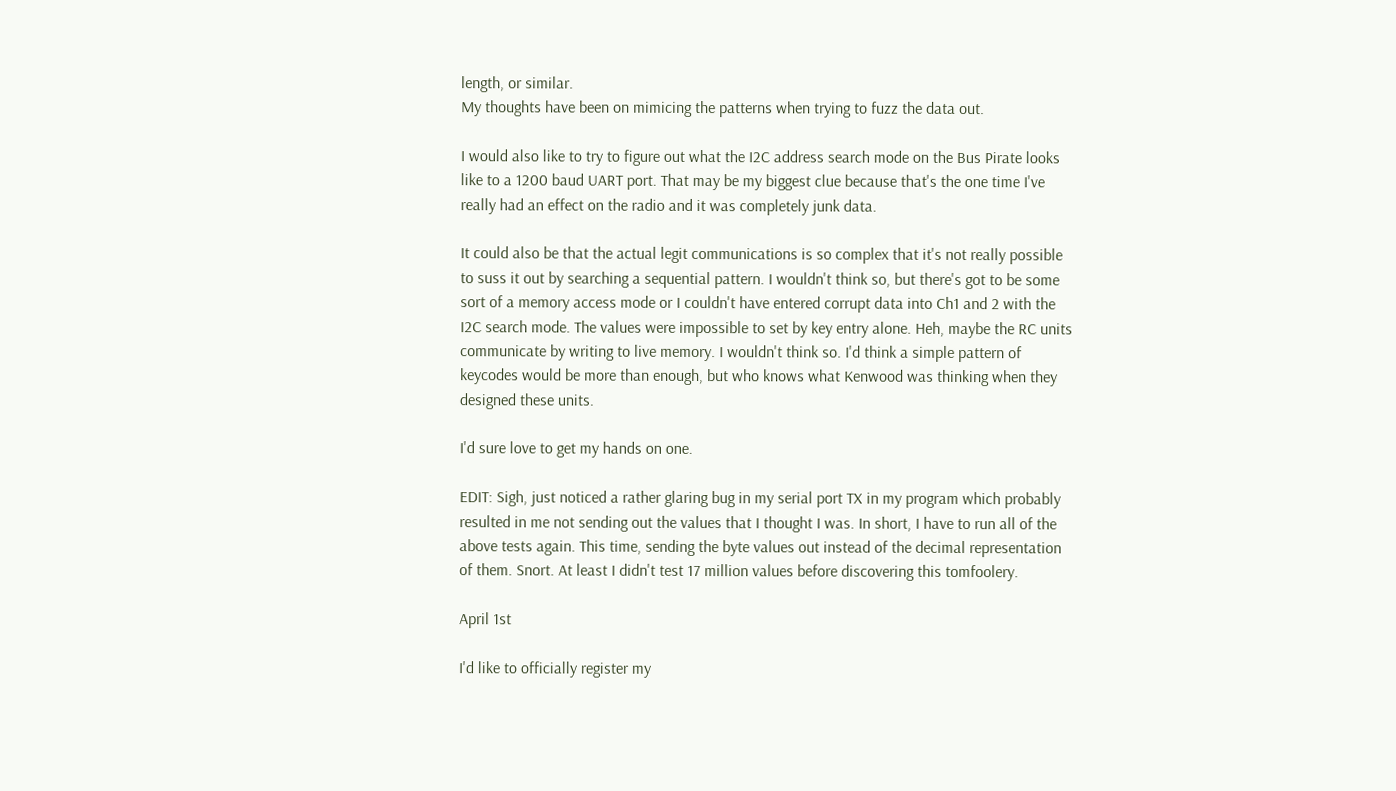length, or similar.
My thoughts have been on mimicing the patterns when trying to fuzz the data out.

I would also like to try to figure out what the I2C address search mode on the Bus Pirate looks like to a 1200 baud UART port. That may be my biggest clue because that's the one time I've really had an effect on the radio and it was completely junk data.

It could also be that the actual legit communications is so complex that it's not really possible to suss it out by searching a sequential pattern. I wouldn't think so, but there's got to be some sort of a memory access mode or I couldn't have entered corrupt data into Ch1 and 2 with the I2C search mode. The values were impossible to set by key entry alone. Heh, maybe the RC units communicate by writing to live memory. I wouldn't think so. I'd think a simple pattern of keycodes would be more than enough, but who knows what Kenwood was thinking when they designed these units.

I'd sure love to get my hands on one.

EDIT: Sigh, just noticed a rather glaring bug in my serial port TX in my program which probably resulted in me not sending out the values that I thought I was. In short, I have to run all of the above tests again. This time, sending the byte values out instead of the decimal representation of them. Snort. At least I didn't test 17 million values before discovering this tomfoolery.

April 1st

I'd like to officially register my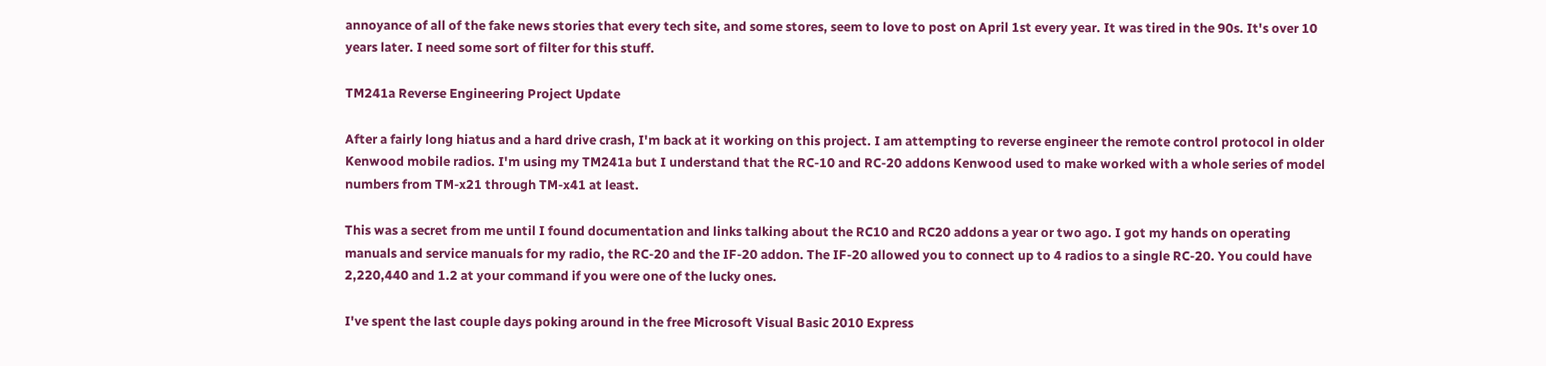annoyance of all of the fake news stories that every tech site, and some stores, seem to love to post on April 1st every year. It was tired in the 90s. It's over 10 years later. I need some sort of filter for this stuff.

TM241a Reverse Engineering Project Update

After a fairly long hiatus and a hard drive crash, I'm back at it working on this project. I am attempting to reverse engineer the remote control protocol in older Kenwood mobile radios. I'm using my TM241a but I understand that the RC-10 and RC-20 addons Kenwood used to make worked with a whole series of model numbers from TM-x21 through TM-x41 at least.

This was a secret from me until I found documentation and links talking about the RC10 and RC20 addons a year or two ago. I got my hands on operating manuals and service manuals for my radio, the RC-20 and the IF-20 addon. The IF-20 allowed you to connect up to 4 radios to a single RC-20. You could have 2,220,440 and 1.2 at your command if you were one of the lucky ones.

I've spent the last couple days poking around in the free Microsoft Visual Basic 2010 Express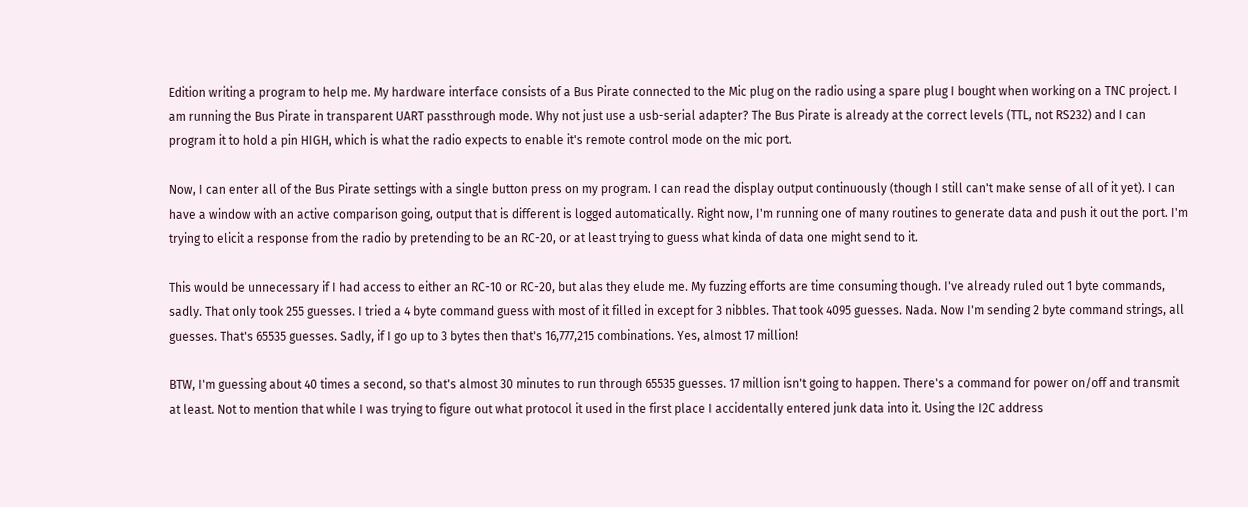Edition writing a program to help me. My hardware interface consists of a Bus Pirate connected to the Mic plug on the radio using a spare plug I bought when working on a TNC project. I am running the Bus Pirate in transparent UART passthrough mode. Why not just use a usb-serial adapter? The Bus Pirate is already at the correct levels (TTL, not RS232) and I can program it to hold a pin HIGH, which is what the radio expects to enable it's remote control mode on the mic port.

Now, I can enter all of the Bus Pirate settings with a single button press on my program. I can read the display output continuously (though I still can't make sense of all of it yet). I can have a window with an active comparison going, output that is different is logged automatically. Right now, I'm running one of many routines to generate data and push it out the port. I'm trying to elicit a response from the radio by pretending to be an RC-20, or at least trying to guess what kinda of data one might send to it.

This would be unnecessary if I had access to either an RC-10 or RC-20, but alas they elude me. My fuzzing efforts are time consuming though. I've already ruled out 1 byte commands, sadly. That only took 255 guesses. I tried a 4 byte command guess with most of it filled in except for 3 nibbles. That took 4095 guesses. Nada. Now I'm sending 2 byte command strings, all guesses. That's 65535 guesses. Sadly, if I go up to 3 bytes then that's 16,777,215 combinations. Yes, almost 17 million!

BTW, I'm guessing about 40 times a second, so that's almost 30 minutes to run through 65535 guesses. 17 million isn't going to happen. There's a command for power on/off and transmit at least. Not to mention that while I was trying to figure out what protocol it used in the first place I accidentally entered junk data into it. Using the I2C address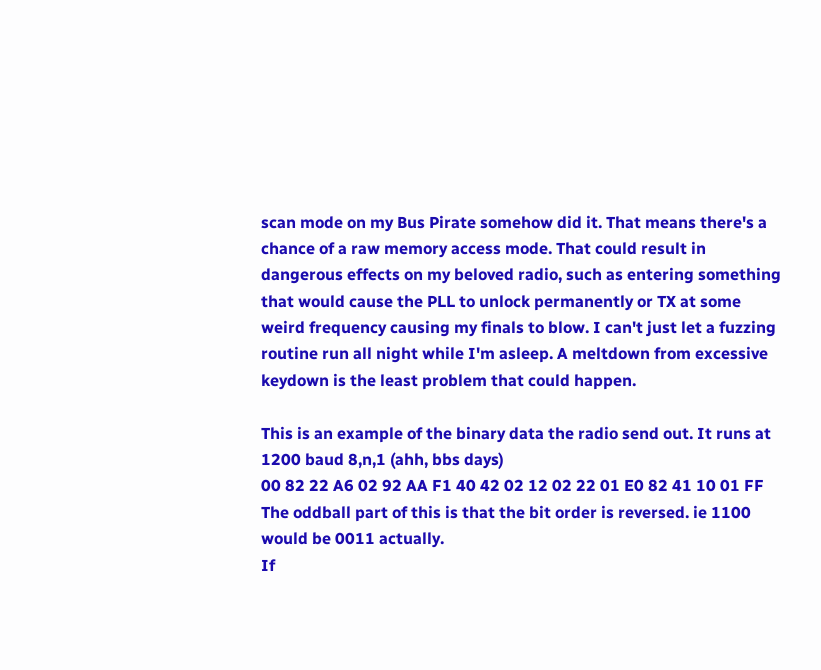scan mode on my Bus Pirate somehow did it. That means there's a chance of a raw memory access mode. That could result in dangerous effects on my beloved radio, such as entering something that would cause the PLL to unlock permanently or TX at some weird frequency causing my finals to blow. I can't just let a fuzzing routine run all night while I'm asleep. A meltdown from excessive keydown is the least problem that could happen.

This is an example of the binary data the radio send out. It runs at 1200 baud 8,n,1 (ahh, bbs days)
00 82 22 A6 02 92 AA F1 40 42 02 12 02 22 01 E0 82 41 10 01 FF
The oddball part of this is that the bit order is reversed. ie 1100 would be 0011 actually.
If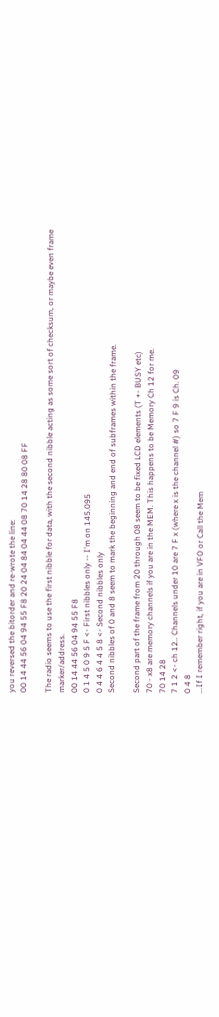you reversed the bitorder and re-wrote the line:
00 14 44 56 04 94 55 F8 20 24 04 84 04 44 08 70 14 28 80 08 FF

The radio seems to use the first nibble for data, with the second nibble acting as some sort of checksum, or maybe even frame marker/address.
00 14 44 56 04 94 55 F8
0 1 4 5 0 9 5 F <- First nibbles only -- I'm on 145.095
0 4 4 6 4 4 5 8 <- Second nibbles only
Second nibbles of 0 and 8 seem to mark the beginning and end of subframes within the frame.

Second part of the frame from 20 through 08 seem to be fixed LCD elements (T +- BUSY etc)
70 - x8 are memory channels if you are in the MEM. This happens to be Memory Ch 12 for me.
70 14 28
7 1 2 <- ch 12.. Channels under 10 are 7 F x (where x is the channel #) so 7 F 9 is Ch. 09
0 4 8
...If I remember right, if you are in VFO or Call the Mem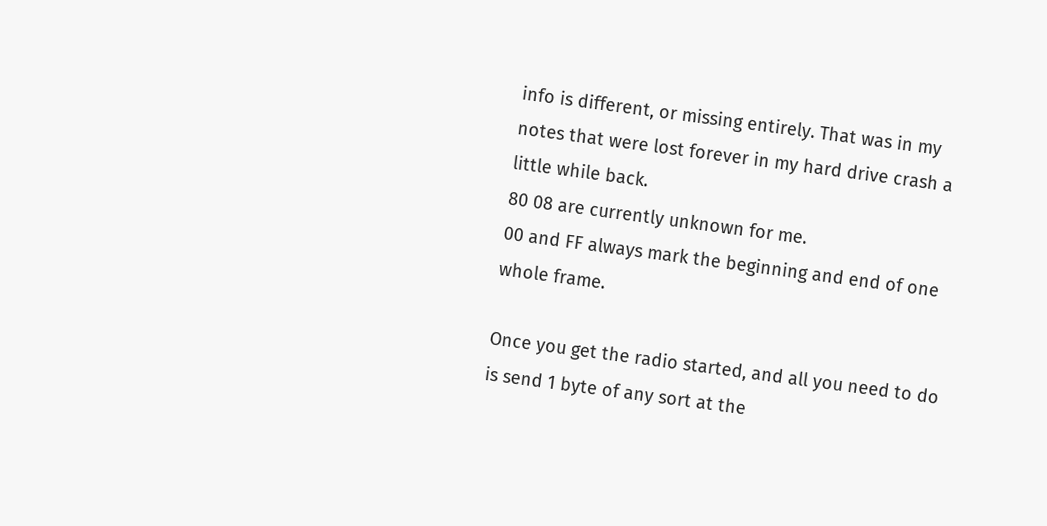info is different, or missing entirely. That was in my notes that were lost forever in my hard drive crash a little while back.
80 08 are currently unknown for me.
00 and FF always mark the beginning and end of one whole frame.

Once you get the radio started, and all you need to do is send 1 byte of any sort at the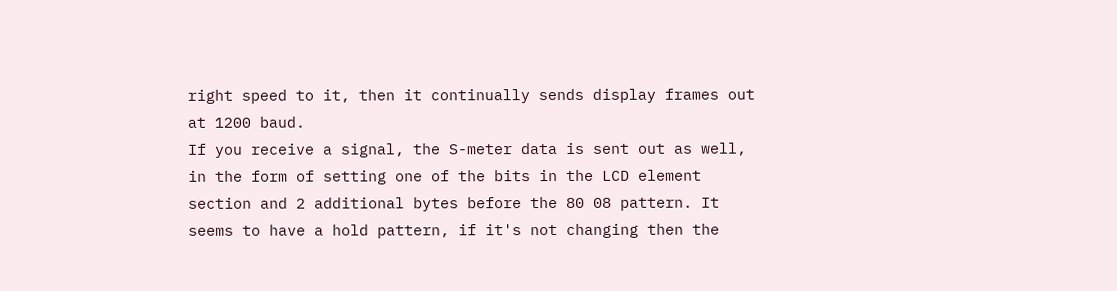right speed to it, then it continually sends display frames out at 1200 baud.
If you receive a signal, the S-meter data is sent out as well, in the form of setting one of the bits in the LCD element section and 2 additional bytes before the 80 08 pattern. It seems to have a hold pattern, if it's not changing then the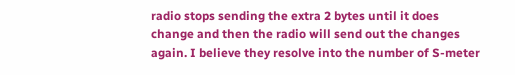radio stops sending the extra 2 bytes until it does change and then the radio will send out the changes again. I believe they resolve into the number of S-meter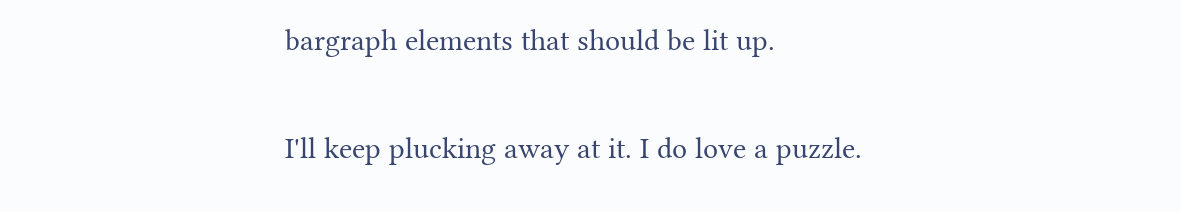bargraph elements that should be lit up.

I'll keep plucking away at it. I do love a puzzle.